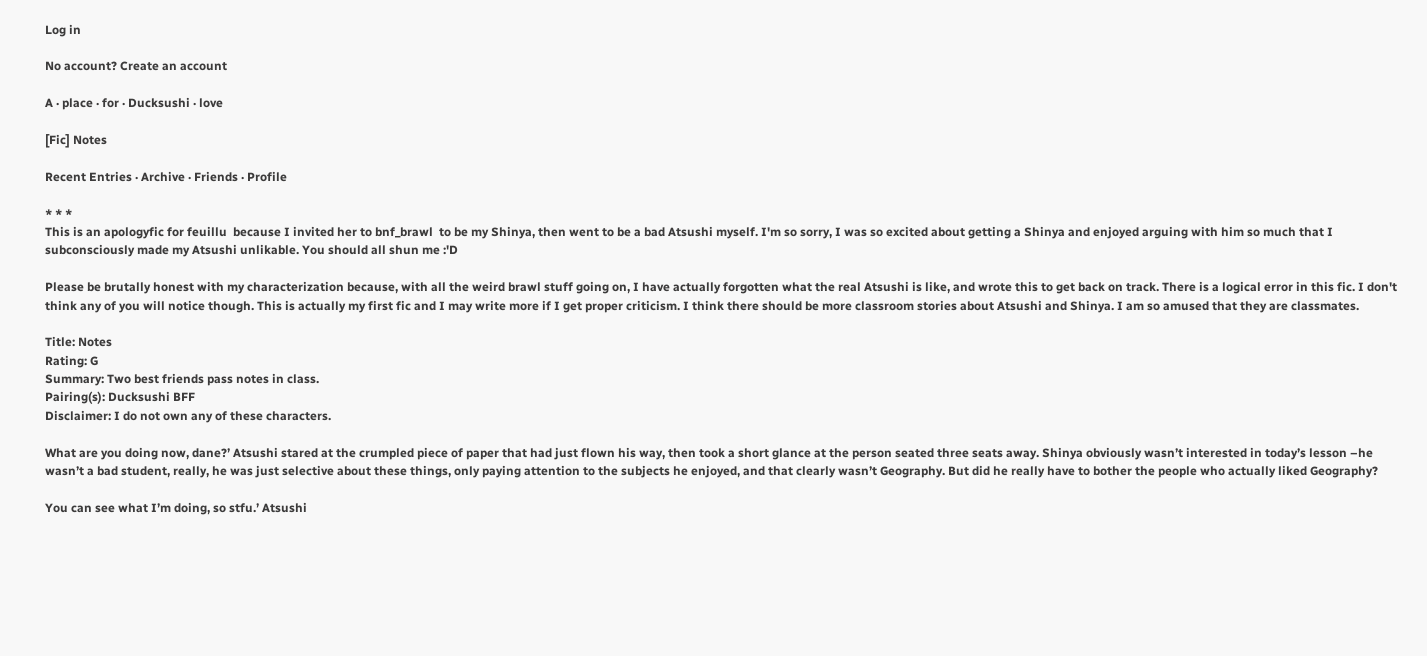Log in

No account? Create an account

A · place · for · Ducksushi · love

[Fic] Notes

Recent Entries · Archive · Friends · Profile

* * *
This is an apologyfic for feuillu  because I invited her to bnf_brawl  to be my Shinya, then went to be a bad Atsushi myself. I'm so sorry, I was so excited about getting a Shinya and enjoyed arguing with him so much that I subconsciously made my Atsushi unlikable. You should all shun me :'D

Please be brutally honest with my characterization because, with all the weird brawl stuff going on, I have actually forgotten what the real Atsushi is like, and wrote this to get back on track. There is a logical error in this fic. I don't think any of you will notice though. This is actually my first fic and I may write more if I get proper criticism. I think there should be more classroom stories about Atsushi and Shinya. I am so amused that they are classmates.

Title: Notes
Rating: G
Summary: Two best friends pass notes in class.
Pairing(s): Ducksushi BFF
Disclaimer: I do not own any of these characters.

What are you doing now, dane?’ Atsushi stared at the crumpled piece of paper that had just flown his way, then took a short glance at the person seated three seats away. Shinya obviously wasn’t interested in today’s lesson –he wasn’t a bad student, really, he was just selective about these things, only paying attention to the subjects he enjoyed, and that clearly wasn’t Geography. But did he really have to bother the people who actually liked Geography?

You can see what I’m doing, so stfu.’ Atsushi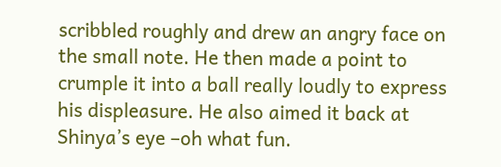scribbled roughly and drew an angry face on the small note. He then made a point to crumple it into a ball really loudly to express his displeasure. He also aimed it back at Shinya’s eye –oh what fun.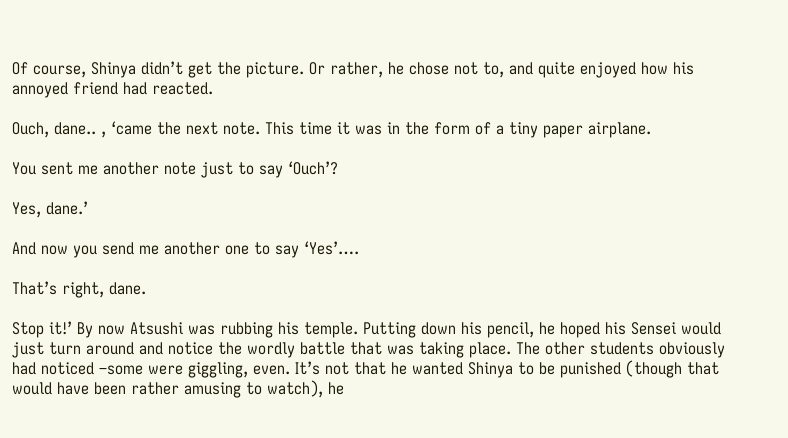Of course, Shinya didn’t get the picture. Or rather, he chose not to, and quite enjoyed how his annoyed friend had reacted.

Ouch, dane.. , ‘came the next note. This time it was in the form of a tiny paper airplane.

You sent me another note just to say ‘Ouch’?

Yes, dane.’

And now you send me another one to say ‘Yes’….

That’s right, dane.

Stop it!’ By now Atsushi was rubbing his temple. Putting down his pencil, he hoped his Sensei would just turn around and notice the wordly battle that was taking place. The other students obviously had noticed –some were giggling, even. It’s not that he wanted Shinya to be punished (though that would have been rather amusing to watch), he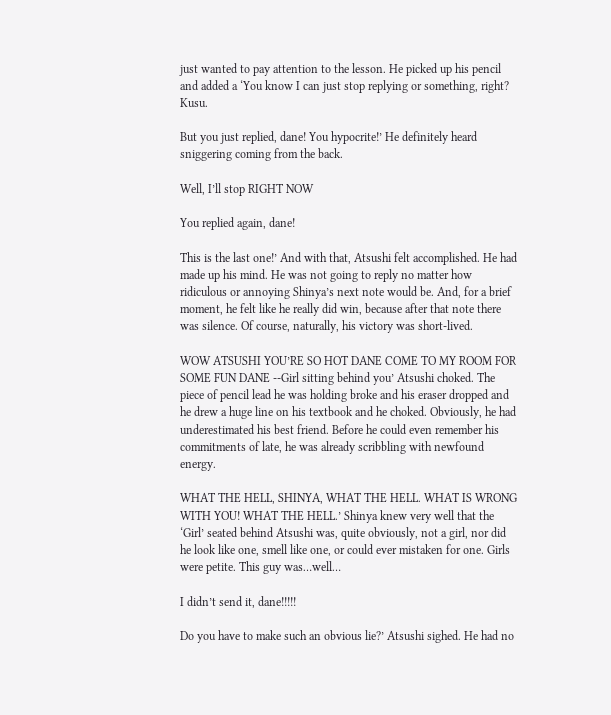just wanted to pay attention to the lesson. He picked up his pencil and added a ‘You know I can just stop replying or something, right? Kusu.

But you just replied, dane! You hypocrite!’ He definitely heard sniggering coming from the back.

Well, I’ll stop RIGHT NOW

You replied again, dane!

This is the last one!’ And with that, Atsushi felt accomplished. He had made up his mind. He was not going to reply no matter how ridiculous or annoying Shinya’s next note would be. And, for a brief moment, he felt like he really did win, because after that note there was silence. Of course, naturally, his victory was short-lived.

WOW ATSUSHI YOU’RE SO HOT DANE COME TO MY ROOM FOR SOME FUN DANE --Girl sitting behind you’ Atsushi choked. The piece of pencil lead he was holding broke and his eraser dropped and he drew a huge line on his textbook and he choked. Obviously, he had underestimated his best friend. Before he could even remember his commitments of late, he was already scribbling with newfound energy.

WHAT THE HELL, SHINYA, WHAT THE HELL. WHAT IS WRONG WITH YOU! WHAT THE HELL.’ Shinya knew very well that the ‘Girl’ seated behind Atsushi was, quite obviously, not a girl, nor did he look like one, smell like one, or could ever mistaken for one. Girls were petite. This guy was…well…

I didn’t send it, dane!!!!!

Do you have to make such an obvious lie?’ Atsushi sighed. He had no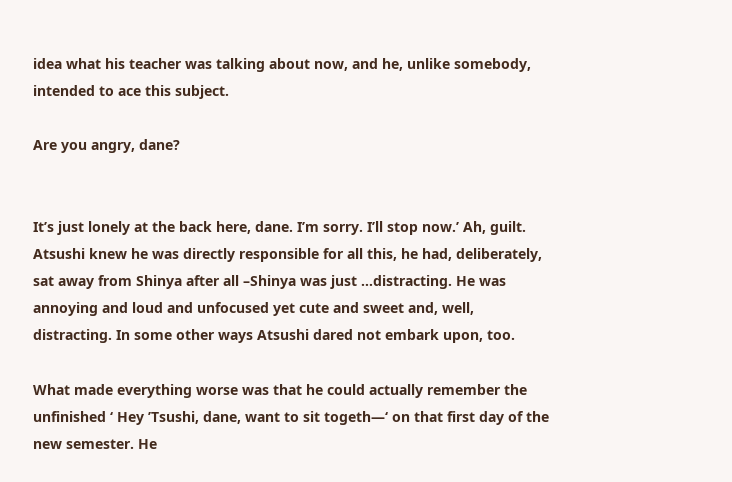idea what his teacher was talking about now, and he, unlike somebody, intended to ace this subject.

Are you angry, dane?


It’s just lonely at the back here, dane. I’m sorry. I’ll stop now.’ Ah, guilt. Atsushi knew he was directly responsible for all this, he had, deliberately, sat away from Shinya after all –Shinya was just …distracting. He was annoying and loud and unfocused yet cute and sweet and, well, distracting. In some other ways Atsushi dared not embark upon, too.

What made everything worse was that he could actually remember the unfinished ‘ Hey ’Tsushi, dane, want to sit togeth—‘ on that first day of the new semester. He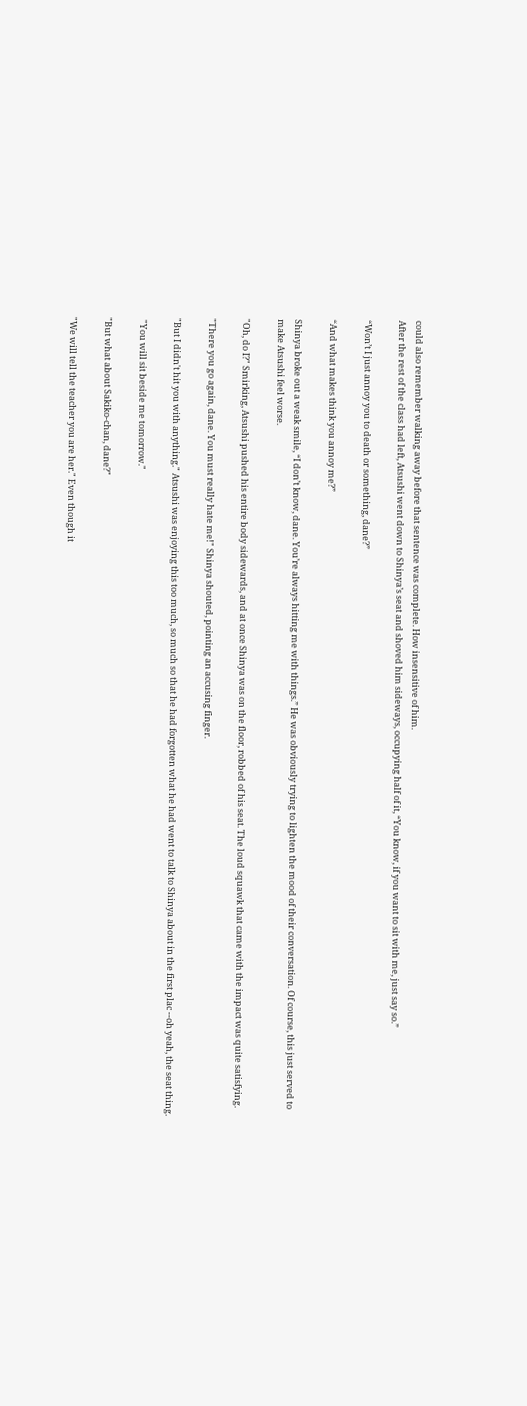could also remember walking away before that sentence was complete. How insensitive of him.
After the rest of the class had left, Atsushi went down to Shinya’s seat and shoved him sideways, occupying half of it, “You know, if you want to sit with me, just say so.”

“Won’t I just annoy you to death or something, dane?”

“And what makes think you annoy me?”

Shinya broke out a weak smile, “I don’t know, dane. You’re always hitting me with things.” He was obviously trying to lighten the mood of their conversation. Of course, this just served to make Atsushi feel worse.

"Oh, do I?" Smirking, Atsushi pushed his entire body sidewards, and at once Shinya was on the floor, robbed of his seat. The loud squawk that came with the impact was quite satisfying.

"There you go again, dane. You must really hate me!" Shinya shouted, pointing an accusing finger.

"But I didn't hit you with anything." Atsushi was enjoying this too much, so much so that he had forgotten what he had went to talk to Shinya about in the first plac --oh yeah, the seat thing.

 "You will sit beside me tomorrow."

"But what about Sakiko-chan, dane?"

"We will tell the teacher you are her." Even though it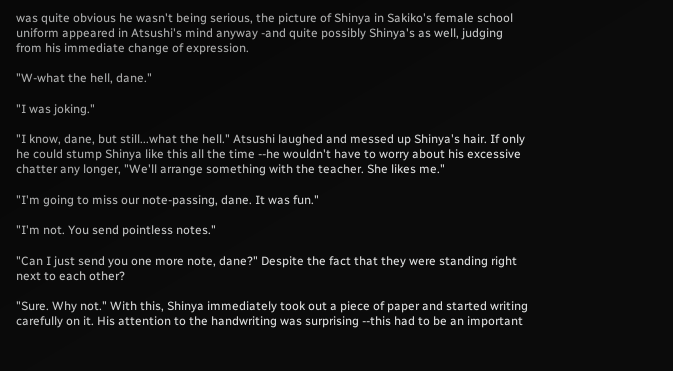was quite obvious he wasn't being serious, the picture of Shinya in Sakiko's female school uniform appeared in Atsushi's mind anyway -and quite possibly Shinya's as well, judging from his immediate change of expression.

"W-what the hell, dane."

"I was joking."

"I know, dane, but still...what the hell." Atsushi laughed and messed up Shinya's hair. If only he could stump Shinya like this all the time --he wouldn't have to worry about his excessive chatter any longer, "We'll arrange something with the teacher. She likes me."

"I'm going to miss our note-passing, dane. It was fun."

"I'm not. You send pointless notes."

"Can I just send you one more note, dane?" Despite the fact that they were standing right next to each other?

"Sure. Why not." With this, Shinya immediately took out a piece of paper and started writing carefully on it. His attention to the handwriting was surprising --this had to be an important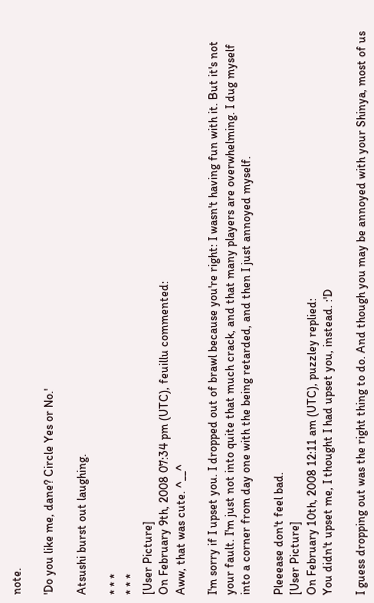note.

'Do you like me, dane? Circle Yes or No.'

Atsushi burst out laughing.

* * *
* * *
[User Picture]
On February 9th, 2008 07:34 pm (UTC), feuillu commented:
Aww, that was cute. ^__^

I'm sorry if I upset you. I dropped out of brawl because you're right: I wasn't having fun with it. But it's not your fault. I'm just not into quite that much crack, and that many players are overwhelming. I dug myself into a corner from day one with the being retarded, and then I just annoyed myself.

Pleeease don't feel bad.
[User Picture]
On February 10th, 2008 12:11 am (UTC), puzzley replied:
You didn't upset me, I thought I had upset you, instead. :'D

I guess dropping out was the right thing to do. And though you may be annoyed with your Shinya, most of us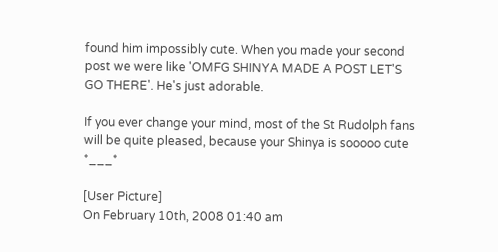found him impossibly cute. When you made your second post we were like 'OMFG SHINYA MADE A POST LET'S GO THERE'. He's just adorable.

If you ever change your mind, most of the St Rudolph fans will be quite pleased, because your Shinya is sooooo cute *___*

[User Picture]
On February 10th, 2008 01:40 am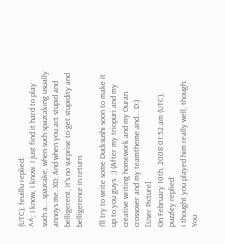(UTC), feuillu replied:
^^; I know, I know. I just find it hard to play such a... spazcake, when such spazcaking usually annoys me. XD; And when you act stupid and belligerent, it's no surprise to get stupidity and belligerence in return.

I'll try to write some Ducksushi soon to make it up to you guys. ;) (After my triopuri and my creative writing homework and my Ouran crossover and my teamtheme and... D:)
[User Picture]
On February 10th, 2008 01:52 am (UTC), puzzley replied:
I thought you played him really well, though. You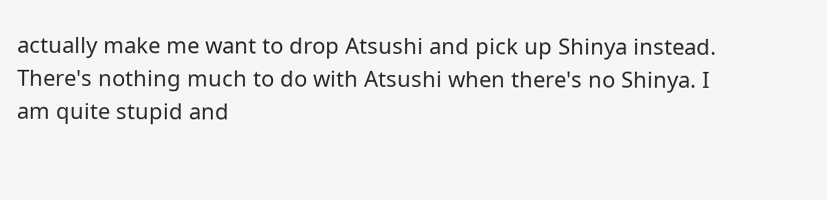actually make me want to drop Atsushi and pick up Shinya instead. There's nothing much to do with Atsushi when there's no Shinya. I am quite stupid and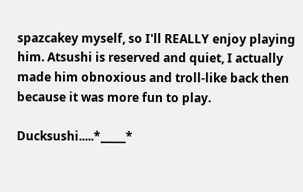spazcakey myself, so I'll REALLY enjoy playing him. Atsushi is reserved and quiet, I actually made him obnoxious and troll-like back then because it was more fun to play.

Ducksushi.....*_____*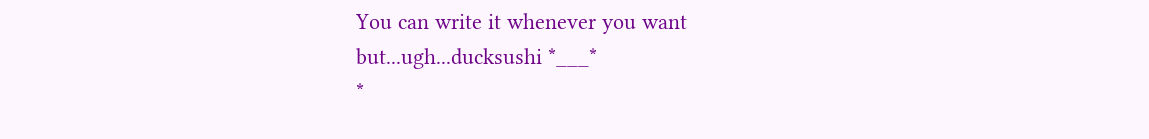You can write it whenever you want but...ugh...ducksushi *___*
*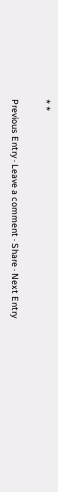* *

Previous Entry · Leave a comment · Share · Next Entry